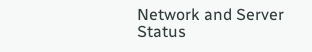Network and Server Status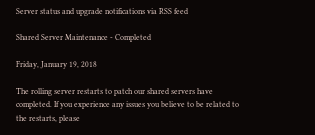Server status and upgrade notifications via RSS feed

Shared Server Maintenance - Completed

Friday, January 19, 2018

The rolling server restarts to patch our shared servers have completed. If you experience any issues you believe to be related to the restarts, please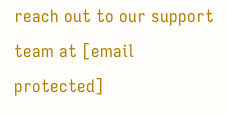reach out to our support team at [email protected]